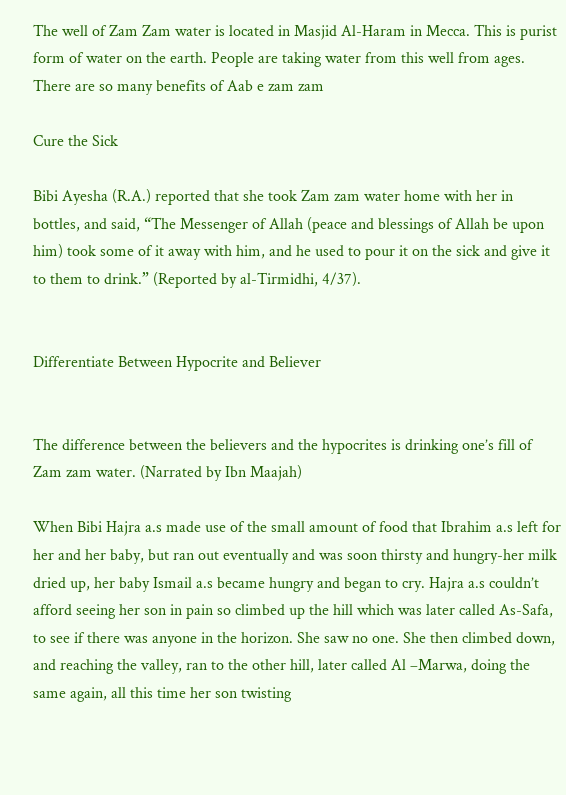The well of Zam Zam water is located in Masjid Al-Haram in Mecca. This is purist form of water on the earth. People are taking water from this well from ages. There are so many benefits of Aab e zam zam

Cure the Sick

Bibi Ayesha (R.A.) reported that she took Zam zam water home with her in bottles, and said, “The Messenger of Allah (peace and blessings of Allah be upon him) took some of it away with him, and he used to pour it on the sick and give it to them to drink.” (Reported by al-Tirmidhi, 4/37).


Differentiate Between Hypocrite and Believer


The difference between the believers and the hypocrites is drinking one’s fill of Zam zam water. (Narrated by Ibn Maajah)

When Bibi Hajra a.s made use of the small amount of food that Ibrahim a.s left for her and her baby, but ran out eventually and was soon thirsty and hungry-her milk dried up, her baby Ismail a.s became hungry and began to cry. Hajra a.s couldn’t afford seeing her son in pain so climbed up the hill which was later called As-Safa, to see if there was anyone in the horizon. She saw no one. She then climbed down, and reaching the valley, ran to the other hill, later called Al –Marwa, doing the same again, all this time her son twisting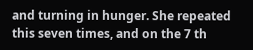and turning in hunger. She repeated this seven times, and on the 7 th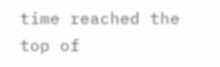time reached the top of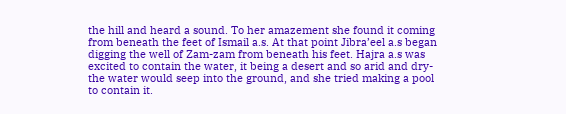the hill and heard a sound. To her amazement she found it coming from beneath the feet of Ismail a.s. At that point Jibra’eel a.s began digging the well of Zam-zam from beneath his feet. Hajra a.s was excited to contain the water, it being a desert and so arid and dry-the water would seep into the ground, and she tried making a pool to contain it.